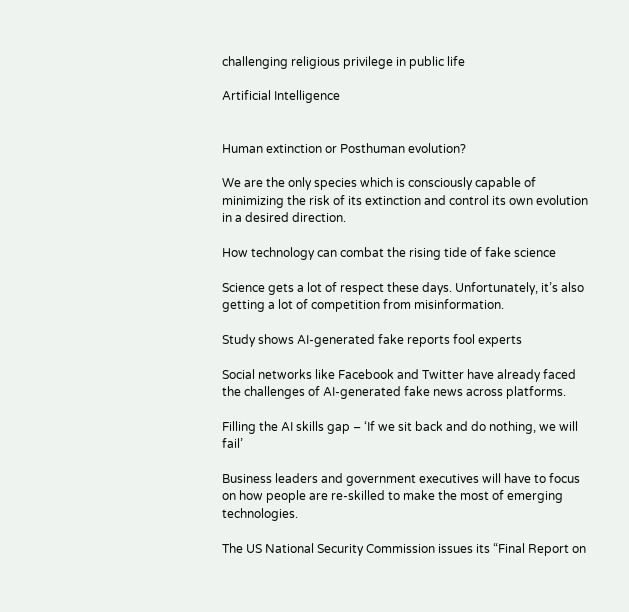challenging religious privilege in public life

Artificial Intelligence


Human extinction or Posthuman evolution?

We are the only species which is consciously capable of minimizing the risk of its extinction and control its own evolution in a desired direction.

How technology can combat the rising tide of fake science

Science gets a lot of respect these days. Unfortunately, it’s also getting a lot of competition from misinformation.

Study shows AI-generated fake reports fool experts

Social networks like Facebook and Twitter have already faced the challenges of AI-generated fake news across platforms.

Filling the AI skills gap – ‘If we sit back and do nothing, we will fail’

Business leaders and government executives will have to focus on how people are re-skilled to make the most of emerging technologies.

The US National Security Commission issues its “Final Report on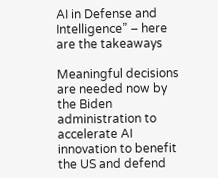AI in Defense and Intelligence” – here are the takeaways

Meaningful decisions are needed now by the Biden administration to accelerate AI innovation to benefit the US and defend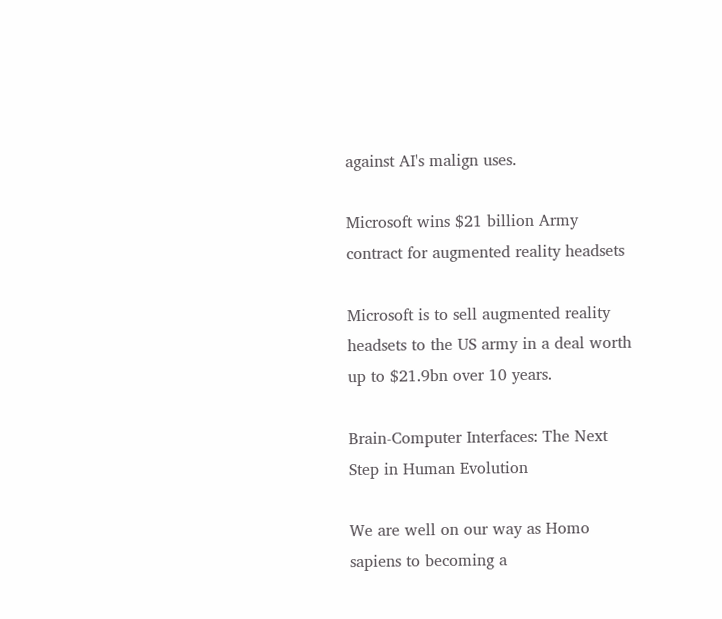against AI's malign uses.

Microsoft wins $21 billion Army contract for augmented reality headsets

Microsoft is to sell augmented reality headsets to the US army in a deal worth up to $21.9bn over 10 years.

Brain-Computer Interfaces: The Next Step in Human Evolution

We are well on our way as Homo sapiens to becoming a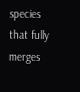species that fully merges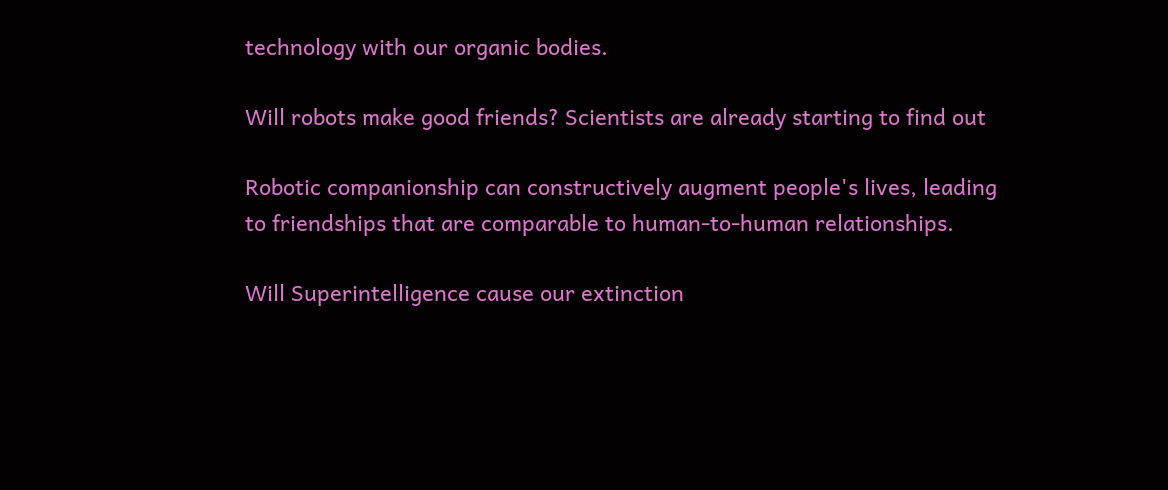technology with our organic bodies.

Will robots make good friends? Scientists are already starting to find out

Robotic companionship can constructively augment people's lives, leading to friendships that are comparable to human-to-human relationships.

Will Superintelligence cause our extinction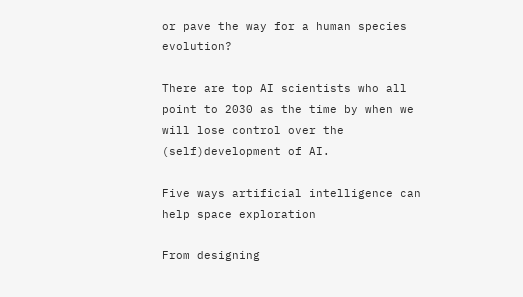or pave the way for a human species evolution?

There are top AI scientists who all point to 2030 as the time by when we will lose control over the (self)development of AI.

Five ways artificial intelligence can help space exploration

From designing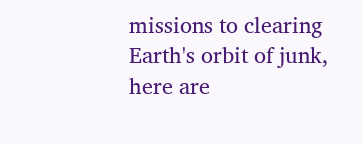missions to clearing Earth's orbit of junk, here are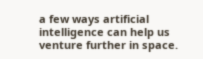a few ways artificial intelligence can help us venture further in space.